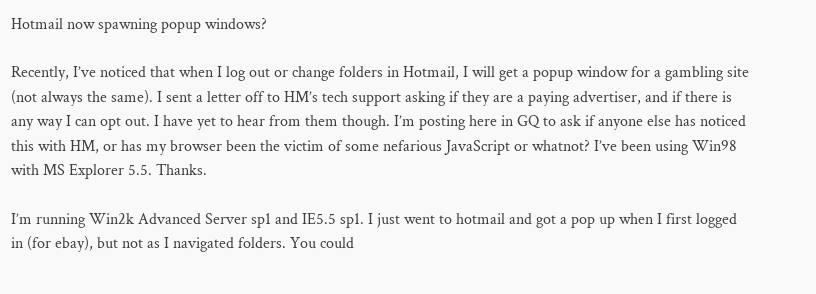Hotmail now spawning popup windows?

Recently, I’ve noticed that when I log out or change folders in Hotmail, I will get a popup window for a gambling site (not always the same). I sent a letter off to HM’s tech support asking if they are a paying advertiser, and if there is any way I can opt out. I have yet to hear from them though. I’m posting here in GQ to ask if anyone else has noticed this with HM, or has my browser been the victim of some nefarious JavaScript or whatnot? I’ve been using Win98 with MS Explorer 5.5. Thanks.

I’m running Win2k Advanced Server sp1 and IE5.5 sp1. I just went to hotmail and got a pop up when I first logged in (for ebay), but not as I navigated folders. You could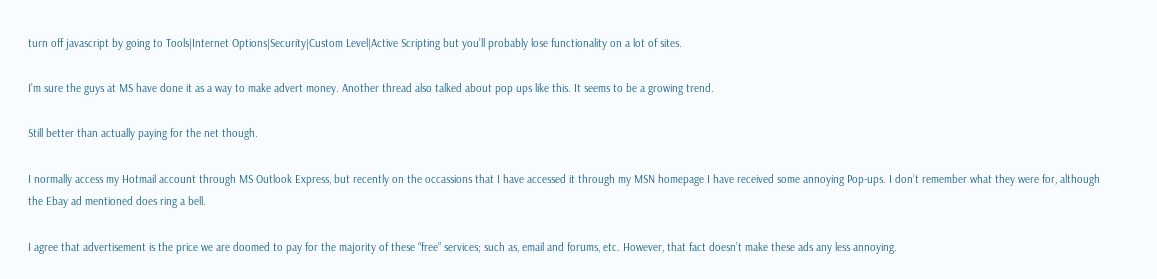turn off javascript by going to Tools|Internet Options|Security|Custom Level|Active Scripting but you’ll probably lose functionality on a lot of sites.

I’m sure the guys at MS have done it as a way to make advert money. Another thread also talked about pop ups like this. It seems to be a growing trend.

Still better than actually paying for the net though.

I normally access my Hotmail account through MS Outlook Express, but recently on the occassions that I have accessed it through my MSN homepage I have received some annoying Pop-ups. I don’t remember what they were for, although the Ebay ad mentioned does ring a bell.

I agree that advertisement is the price we are doomed to pay for the majority of these “free” services; such as, email and forums, etc. However, that fact doesn’t make these ads any less annoying.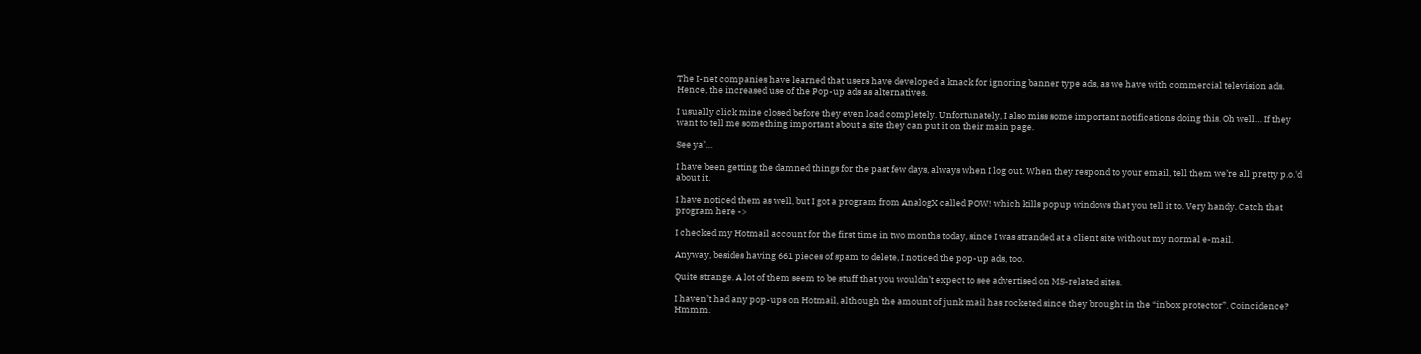The I-net companies have learned that users have developed a knack for ignoring banner type ads, as we have with commercial television ads. Hence, the increased use of the Pop-up ads as alternatives.

I usually click mine closed before they even load completely. Unfortunately, I also miss some important notifications doing this. Oh well… If they want to tell me something important about a site they can put it on their main page.

See ya’…

I have been getting the damned things for the past few days, always when I log out. When they respond to your email, tell them we’re all pretty p.o.'d about it.

I have noticed them as well, but I got a program from AnalogX called POW! which kills popup windows that you tell it to. Very handy. Catch that program here ->

I checked my Hotmail account for the first time in two months today, since I was stranded at a client site without my normal e-mail.

Anyway, besides having 661 pieces of spam to delete, I noticed the pop-up ads, too.

Quite strange. A lot of them seem to be stuff that you wouldn’t expect to see advertised on MS-related sites.

I haven’t had any pop-ups on Hotmail, although the amount of junk mail has rocketed since they brought in the “inbox protector”. Coincidence? Hmmm.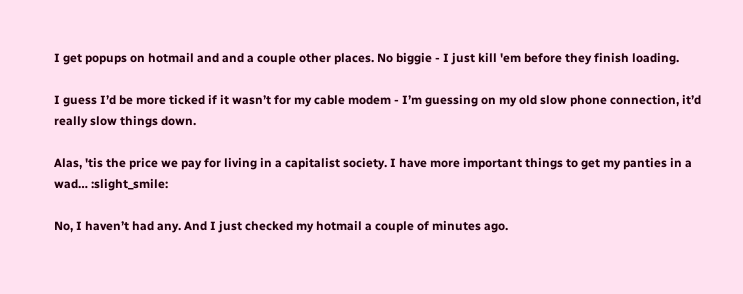I get popups on hotmail and and a couple other places. No biggie - I just kill 'em before they finish loading.

I guess I’d be more ticked if it wasn’t for my cable modem - I’m guessing on my old slow phone connection, it’d really slow things down.

Alas, 'tis the price we pay for living in a capitalist society. I have more important things to get my panties in a wad… :slight_smile:

No, I haven’t had any. And I just checked my hotmail a couple of minutes ago.